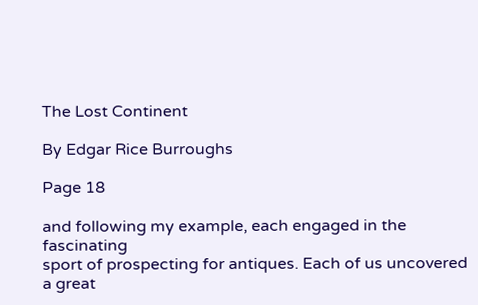The Lost Continent

By Edgar Rice Burroughs

Page 18

and following my example, each engaged in the fascinating
sport of prospecting for antiques. Each of us uncovered a great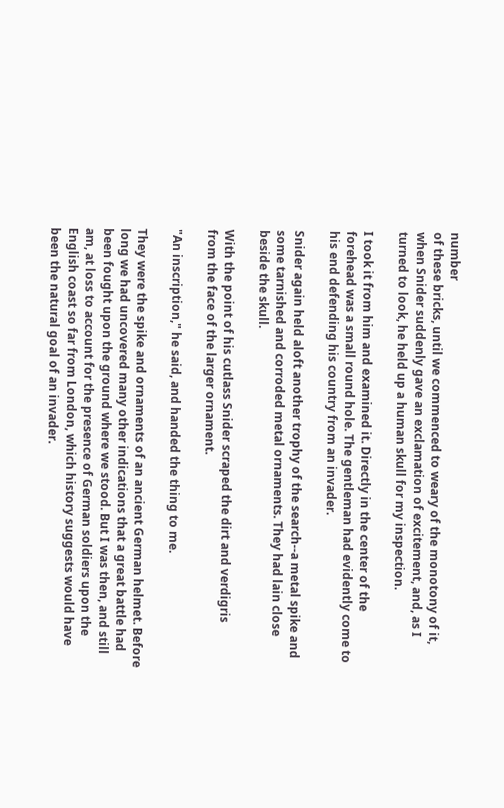number
of these bricks, until we commenced to weary of the monotony of it,
when Snider suddenly gave an exclamation of excitement, and, as I
turned to look, he held up a human skull for my inspection.

I took it from him and examined it. Directly in the center of the
forehead was a small round hole. The gentleman had evidently come to
his end defending his country from an invader.

Snider again held aloft another trophy of the search--a metal spike and
some tarnished and corroded metal ornaments. They had lain close
beside the skull.

With the point of his cutlass Snider scraped the dirt and verdigris
from the face of the larger ornament.

"An inscription," he said, and handed the thing to me.

They were the spike and ornaments of an ancient German helmet. Before
long we had uncovered many other indications that a great battle had
been fought upon the ground where we stood. But I was then, and still
am, at loss to account for the presence of German soldiers upon the
English coast so far from London, which history suggests would have
been the natural goal of an invader.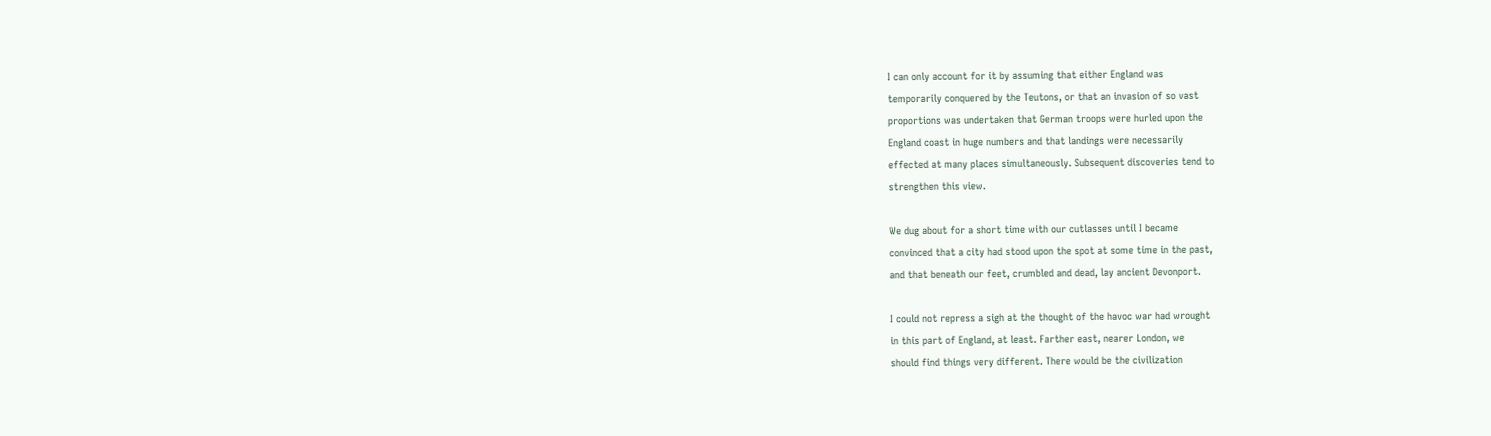I can only account for it by assuming that either England was
temporarily conquered by the Teutons, or that an invasion of so vast
proportions was undertaken that German troops were hurled upon the
England coast in huge numbers and that landings were necessarily
effected at many places simultaneously. Subsequent discoveries tend to
strengthen this view.

We dug about for a short time with our cutlasses until I became
convinced that a city had stood upon the spot at some time in the past,
and that beneath our feet, crumbled and dead, lay ancient Devonport.

I could not repress a sigh at the thought of the havoc war had wrought
in this part of England, at least. Farther east, nearer London, we
should find things very different. There would be the civilization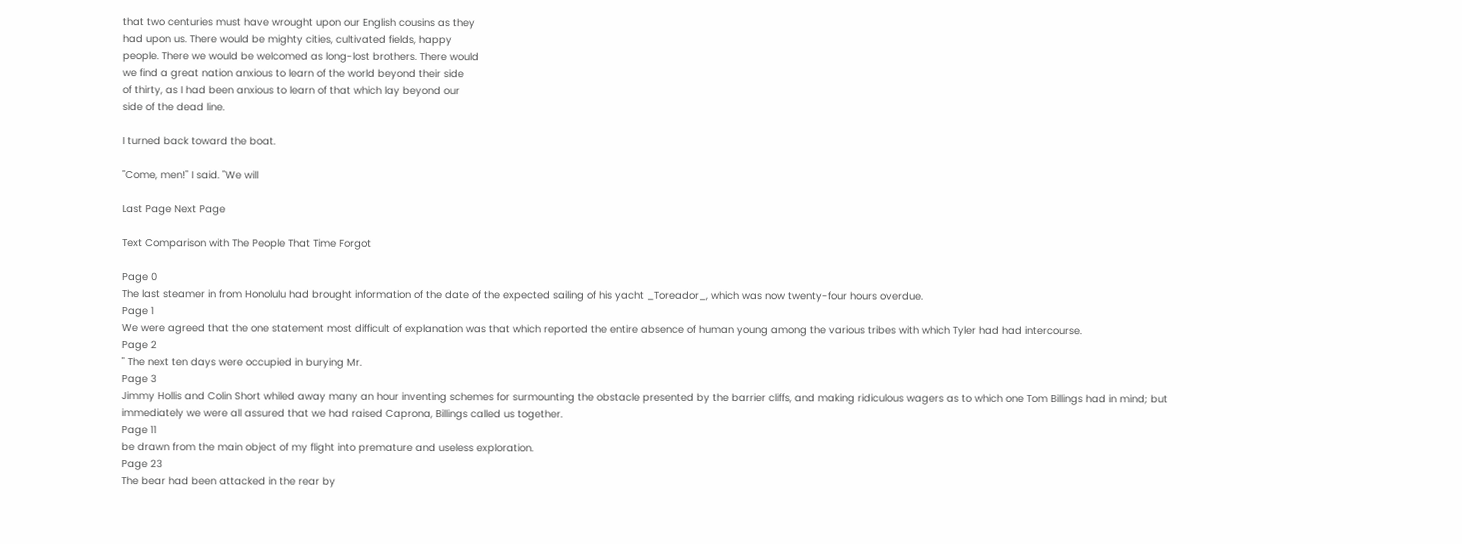that two centuries must have wrought upon our English cousins as they
had upon us. There would be mighty cities, cultivated fields, happy
people. There we would be welcomed as long-lost brothers. There would
we find a great nation anxious to learn of the world beyond their side
of thirty, as I had been anxious to learn of that which lay beyond our
side of the dead line.

I turned back toward the boat.

"Come, men!" I said. "We will

Last Page Next Page

Text Comparison with The People That Time Forgot

Page 0
The last steamer in from Honolulu had brought information of the date of the expected sailing of his yacht _Toreador_, which was now twenty-four hours overdue.
Page 1
We were agreed that the one statement most difficult of explanation was that which reported the entire absence of human young among the various tribes with which Tyler had had intercourse.
Page 2
" The next ten days were occupied in burying Mr.
Page 3
Jimmy Hollis and Colin Short whiled away many an hour inventing schemes for surmounting the obstacle presented by the barrier cliffs, and making ridiculous wagers as to which one Tom Billings had in mind; but immediately we were all assured that we had raised Caprona, Billings called us together.
Page 11
be drawn from the main object of my flight into premature and useless exploration.
Page 23
The bear had been attacked in the rear by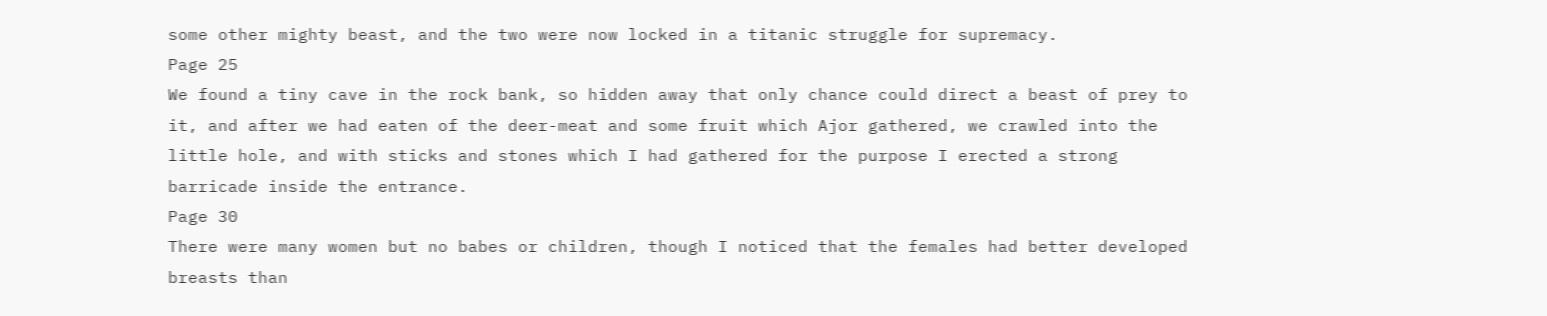some other mighty beast, and the two were now locked in a titanic struggle for supremacy.
Page 25
We found a tiny cave in the rock bank, so hidden away that only chance could direct a beast of prey to it, and after we had eaten of the deer-meat and some fruit which Ajor gathered, we crawled into the little hole, and with sticks and stones which I had gathered for the purpose I erected a strong barricade inside the entrance.
Page 30
There were many women but no babes or children, though I noticed that the females had better developed breasts than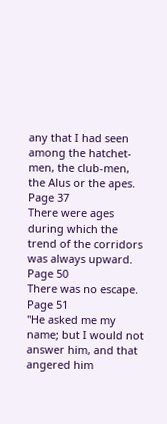any that I had seen among the hatchet-men, the club-men, the Alus or the apes.
Page 37
There were ages during which the trend of the corridors was always upward.
Page 50
There was no escape.
Page 51
"He asked me my name; but I would not answer him, and that angered him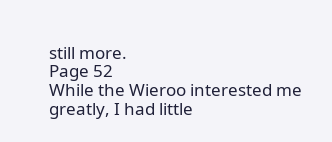still more.
Page 52
While the Wieroo interested me greatly, I had little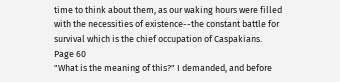time to think about them, as our waking hours were filled with the necessities of existence--the constant battle for survival which is the chief occupation of Caspakians.
Page 60
"What is the meaning of this?" I demanded, and before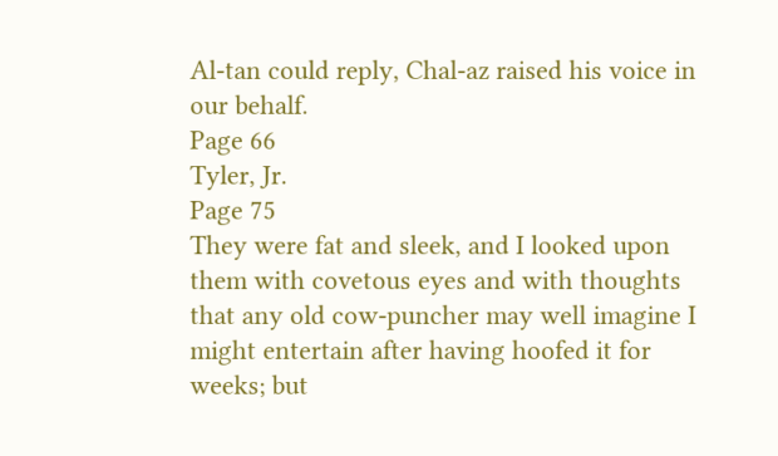Al-tan could reply, Chal-az raised his voice in our behalf.
Page 66
Tyler, Jr.
Page 75
They were fat and sleek, and I looked upon them with covetous eyes and with thoughts that any old cow-puncher may well imagine I might entertain after having hoofed it for weeks; but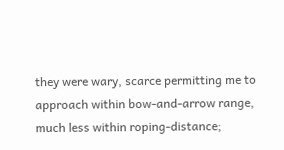they were wary, scarce permitting me to approach within bow-and-arrow range, much less within roping-distance;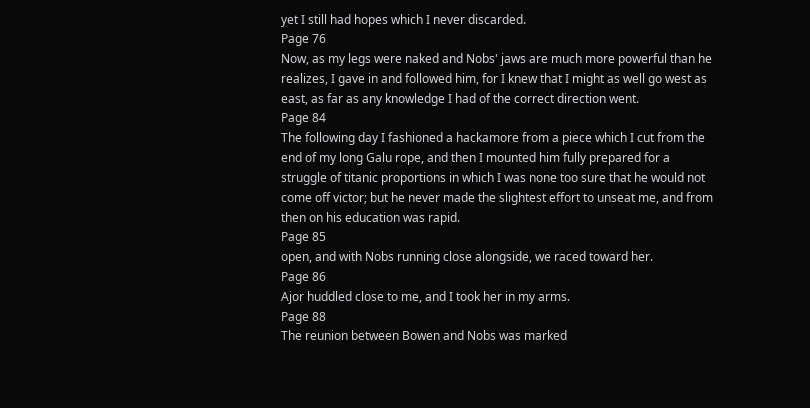yet I still had hopes which I never discarded.
Page 76
Now, as my legs were naked and Nobs' jaws are much more powerful than he realizes, I gave in and followed him, for I knew that I might as well go west as east, as far as any knowledge I had of the correct direction went.
Page 84
The following day I fashioned a hackamore from a piece which I cut from the end of my long Galu rope, and then I mounted him fully prepared for a struggle of titanic proportions in which I was none too sure that he would not come off victor; but he never made the slightest effort to unseat me, and from then on his education was rapid.
Page 85
open, and with Nobs running close alongside, we raced toward her.
Page 86
Ajor huddled close to me, and I took her in my arms.
Page 88
The reunion between Bowen and Nobs was marked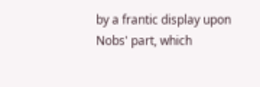by a frantic display upon Nobs' part, which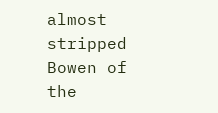almost stripped Bowen of the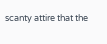scanty attire that the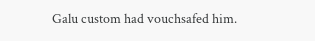Galu custom had vouchsafed him.